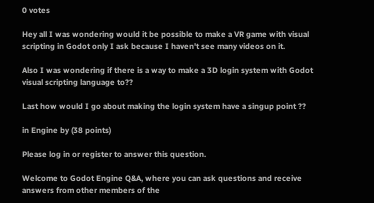0 votes

Hey all I was wondering would it be possible to make a VR game with visual scripting in Godot only I ask because I haven't see many videos on it.

Also I was wondering if there is a way to make a 3D login system with Godot visual scripting language to??

Last how would I go about making the login system have a singup point ??

in Engine by (38 points)

Please log in or register to answer this question.

Welcome to Godot Engine Q&A, where you can ask questions and receive answers from other members of the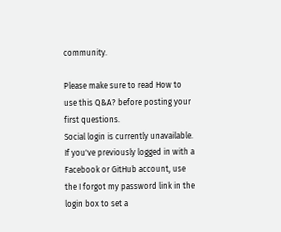community.

Please make sure to read How to use this Q&A? before posting your first questions.
Social login is currently unavailable. If you've previously logged in with a Facebook or GitHub account, use the I forgot my password link in the login box to set a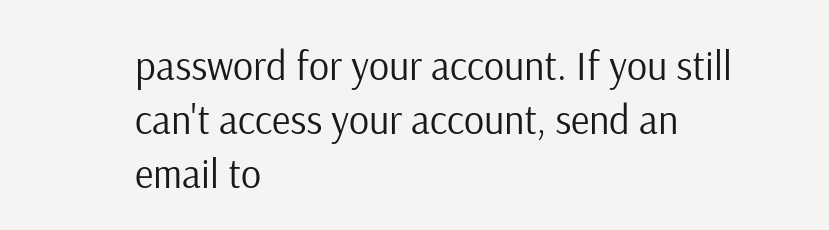password for your account. If you still can't access your account, send an email to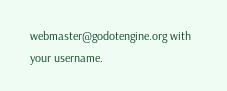webmaster@godotengine.org with your username.